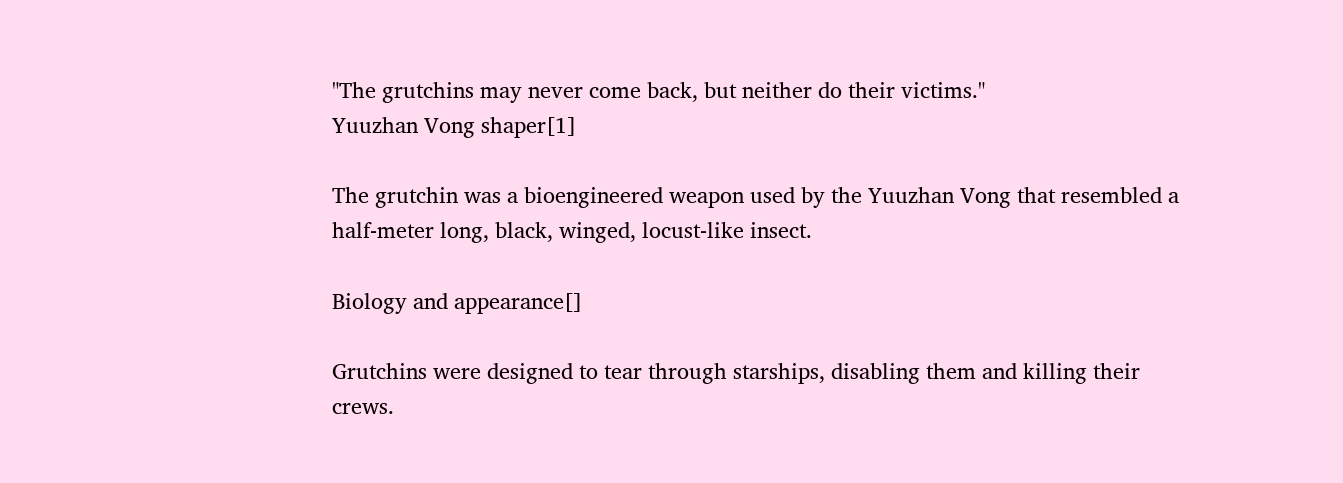"The grutchins may never come back, but neither do their victims."
Yuuzhan Vong shaper[1]

The grutchin was a bioengineered weapon used by the Yuuzhan Vong that resembled a half-meter long, black, winged, locust-like insect.

Biology and appearance[]

Grutchins were designed to tear through starships, disabling them and killing their crews.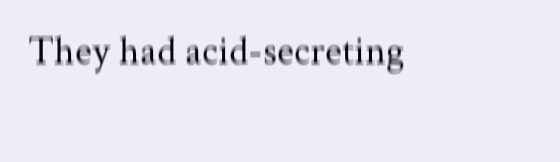They had acid-secreting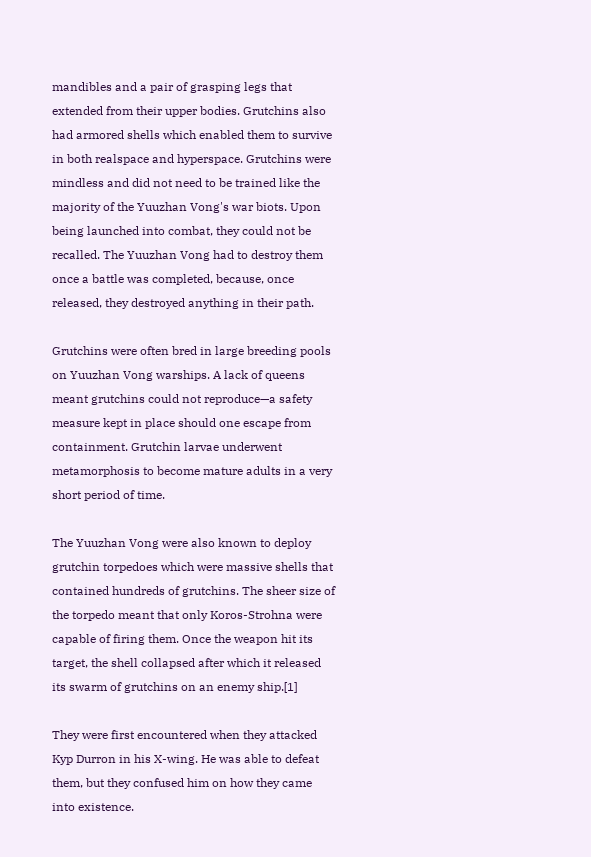mandibles and a pair of grasping legs that extended from their upper bodies. Grutchins also had armored shells which enabled them to survive in both realspace and hyperspace. Grutchins were mindless and did not need to be trained like the majority of the Yuuzhan Vong's war biots. Upon being launched into combat, they could not be recalled. The Yuuzhan Vong had to destroy them once a battle was completed, because, once released, they destroyed anything in their path.

Grutchins were often bred in large breeding pools on Yuuzhan Vong warships. A lack of queens meant grutchins could not reproduce—a safety measure kept in place should one escape from containment. Grutchin larvae underwent metamorphosis to become mature adults in a very short period of time.

The Yuuzhan Vong were also known to deploy grutchin torpedoes which were massive shells that contained hundreds of grutchins. The sheer size of the torpedo meant that only Koros-Strohna were capable of firing them. Once the weapon hit its target, the shell collapsed after which it released its swarm of grutchins on an enemy ship.[1]

They were first encountered when they attacked Kyp Durron in his X-wing. He was able to defeat them, but they confused him on how they came into existence.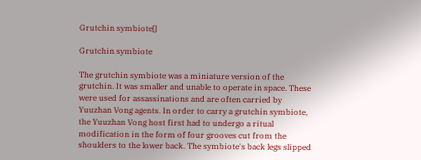Grutchin symbiote[]

Grutchin symbiote

The grutchin symbiote was a miniature version of the grutchin. It was smaller and unable to operate in space. These were used for assassinations and are often carried by Yuuzhan Vong agents. In order to carry a grutchin symbiote, the Yuuzhan Vong host first had to undergo a ritual modification in the form of four grooves cut from the shoulders to the lower back. The symbiote's back legs slipped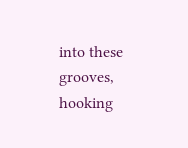into these grooves, hooking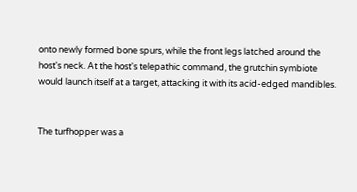onto newly formed bone spurs, while the front legs latched around the host's neck. At the host's telepathic command, the grutchin symbiote would launch itself at a target, attacking it with its acid-edged mandibles.


The turfhopper was a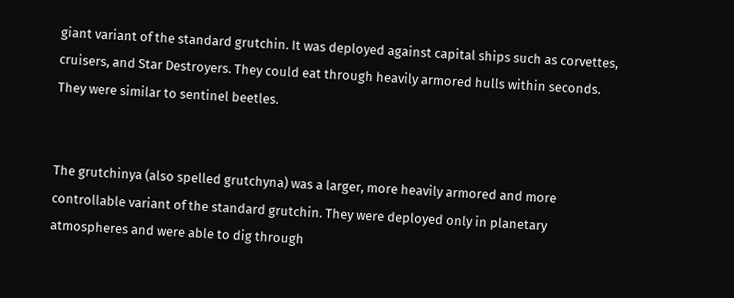giant variant of the standard grutchin. It was deployed against capital ships such as corvettes, cruisers, and Star Destroyers. They could eat through heavily armored hulls within seconds. They were similar to sentinel beetles.


The grutchinya (also spelled grutchyna) was a larger, more heavily armored and more controllable variant of the standard grutchin. They were deployed only in planetary atmospheres and were able to dig through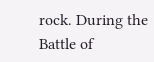rock. During the Battle of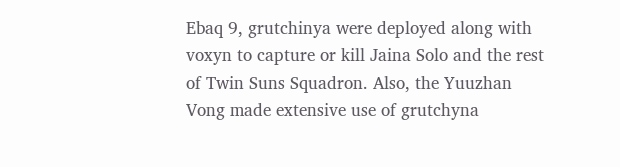Ebaq 9, grutchinya were deployed along with voxyn to capture or kill Jaina Solo and the rest of Twin Suns Squadron. Also, the Yuuzhan Vong made extensive use of grutchyna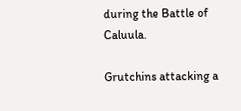during the Battle of Caluula.

Grutchins attacking a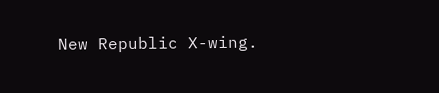New Republic X-wing.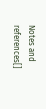Notes and references[]